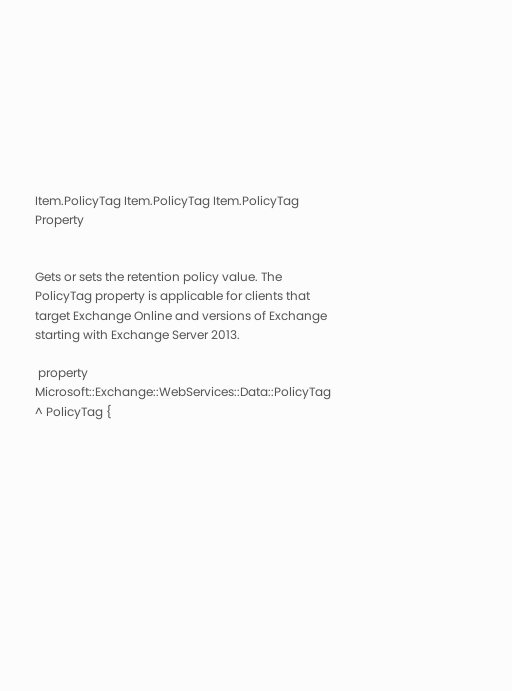Item.PolicyTag Item.PolicyTag Item.PolicyTag Property


Gets or sets the retention policy value. The PolicyTag property is applicable for clients that target Exchange Online and versions of Exchange starting with Exchange Server 2013.

 property Microsoft::Exchange::WebServices::Data::PolicyTag ^ PolicyTag {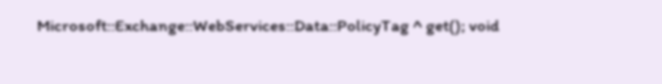Microsoft::Exchange::WebServices::Data::PolicyTag ^ get(); void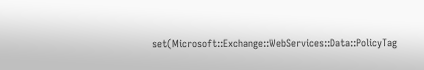set(Microsoft::Exchange::WebServices::Data::PolicyTag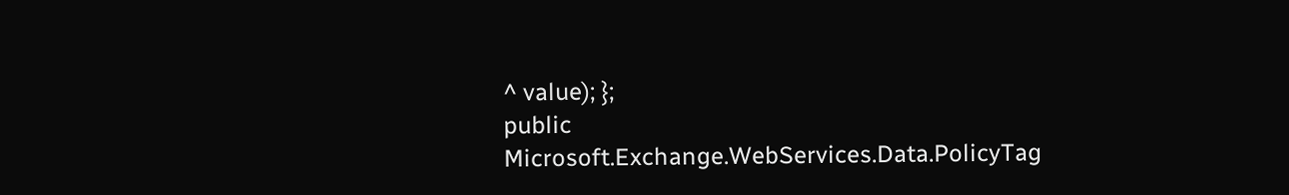^ value); };
public Microsoft.Exchange.WebServices.Data.PolicyTag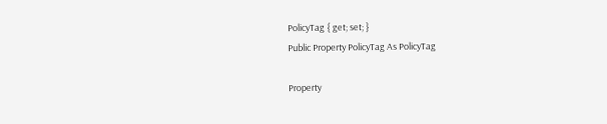PolicyTag { get; set; }
Public Property PolicyTag As PolicyTag

Property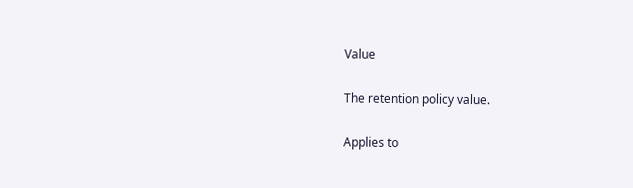Value

The retention policy value.

Applies to